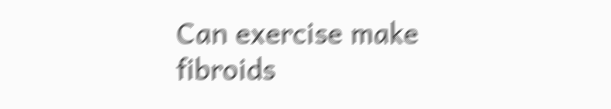Can exercise make fibroids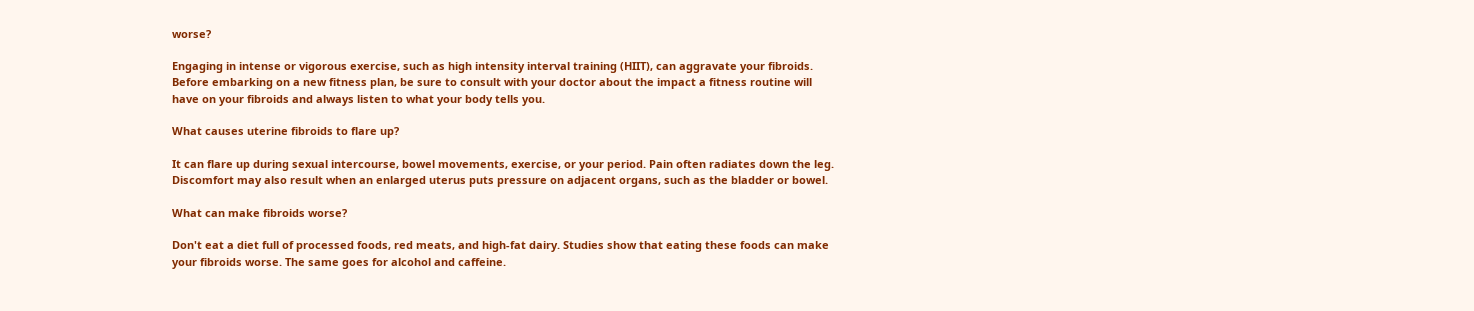worse?

Engaging in intense or vigorous exercise, such as high intensity interval training (HIIT), can aggravate your fibroids. Before embarking on a new fitness plan, be sure to consult with your doctor about the impact a fitness routine will have on your fibroids and always listen to what your body tells you.

What causes uterine fibroids to flare up?

It can flare up during sexual intercourse, bowel movements, exercise, or your period. Pain often radiates down the leg. Discomfort may also result when an enlarged uterus puts pressure on adjacent organs, such as the bladder or bowel.

What can make fibroids worse?

Don't eat a diet full of processed foods, red meats, and high-fat dairy. Studies show that eating these foods can make your fibroids worse. The same goes for alcohol and caffeine.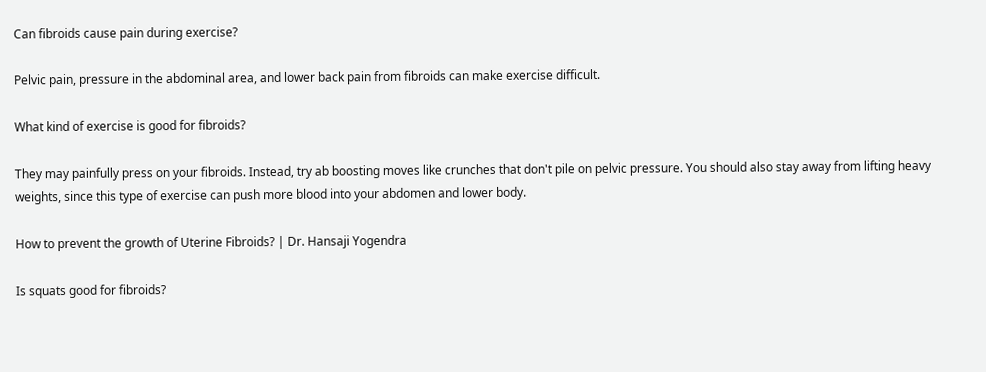Can fibroids cause pain during exercise?

Pelvic pain, pressure in the abdominal area, and lower back pain from fibroids can make exercise difficult.

What kind of exercise is good for fibroids?

They may painfully press on your fibroids. Instead, try ab boosting moves like crunches that don't pile on pelvic pressure. You should also stay away from lifting heavy weights, since this type of exercise can push more blood into your abdomen and lower body.

How to prevent the growth of Uterine Fibroids? | Dr. Hansaji Yogendra

Is squats good for fibroids?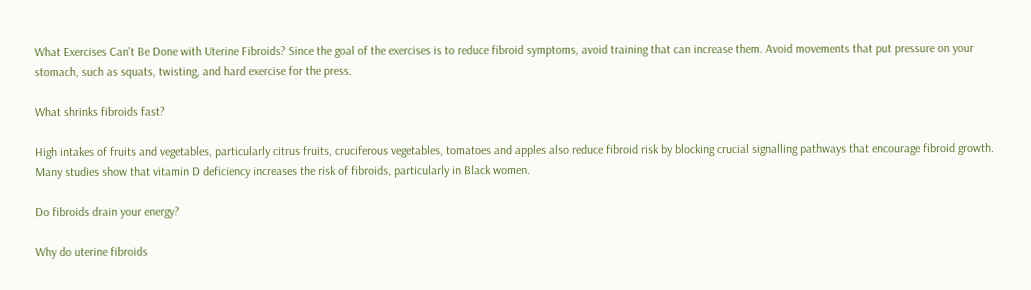What Exercises Can't Be Done with Uterine Fibroids? Since the goal of the exercises is to reduce fibroid symptoms, avoid training that can increase them. Avoid movements that put pressure on your stomach, such as squats, twisting, and hard exercise for the press.

What shrinks fibroids fast?

High intakes of fruits and vegetables, particularly citrus fruits, cruciferous vegetables, tomatoes and apples also reduce fibroid risk by blocking crucial signalling pathways that encourage fibroid growth. Many studies show that vitamin D deficiency increases the risk of fibroids, particularly in Black women.

Do fibroids drain your energy?

Why do uterine fibroids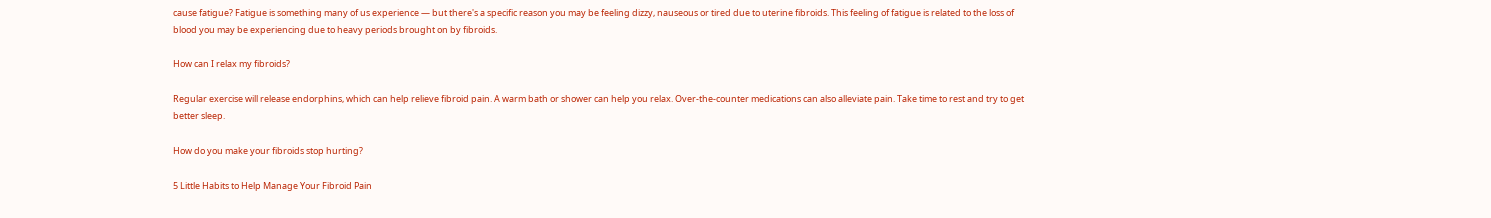cause fatigue? Fatigue is something many of us experience — but there's a specific reason you may be feeling dizzy, nauseous or tired due to uterine fibroids. This feeling of fatigue is related to the loss of blood you may be experiencing due to heavy periods brought on by fibroids.

How can I relax my fibroids?

Regular exercise will release endorphins, which can help relieve fibroid pain. A warm bath or shower can help you relax. Over-the-counter medications can also alleviate pain. Take time to rest and try to get better sleep.

How do you make your fibroids stop hurting?

5 Little Habits to Help Manage Your Fibroid Pain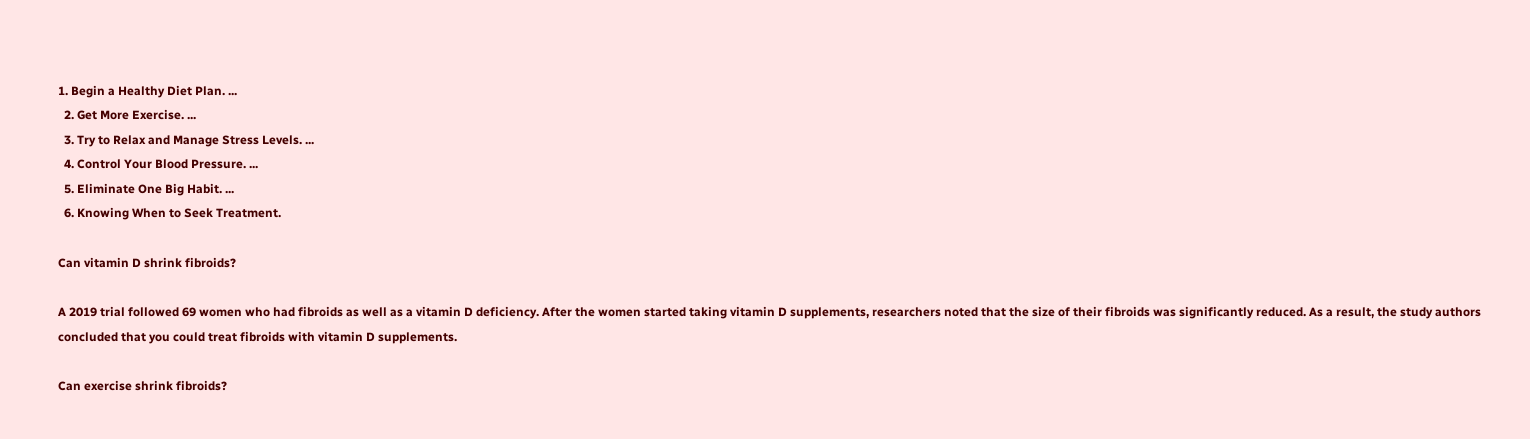1. Begin a Healthy Diet Plan. ...
  2. Get More Exercise. ...
  3. Try to Relax and Manage Stress Levels. ...
  4. Control Your Blood Pressure. ...
  5. Eliminate One Big Habit. ...
  6. Knowing When to Seek Treatment.

Can vitamin D shrink fibroids?

A 2019 trial followed 69 women who had fibroids as well as a vitamin D deficiency. After the women started taking vitamin D supplements, researchers noted that the size of their fibroids was significantly reduced. As a result, the study authors concluded that you could treat fibroids with vitamin D supplements.

Can exercise shrink fibroids?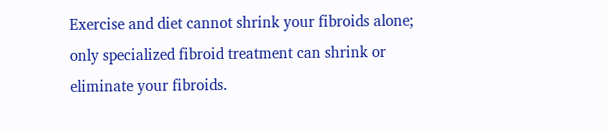Exercise and diet cannot shrink your fibroids alone; only specialized fibroid treatment can shrink or eliminate your fibroids.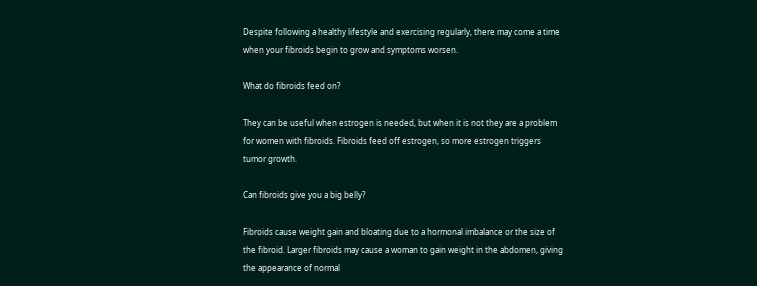Despite following a healthy lifestyle and exercising regularly, there may come a time when your fibroids begin to grow and symptoms worsen.

What do fibroids feed on?

They can be useful when estrogen is needed, but when it is not they are a problem for women with fibroids. Fibroids feed off estrogen, so more estrogen triggers tumor growth.

Can fibroids give you a big belly?

Fibroids cause weight gain and bloating due to a hormonal imbalance or the size of the fibroid. Larger fibroids may cause a woman to gain weight in the abdomen, giving the appearance of normal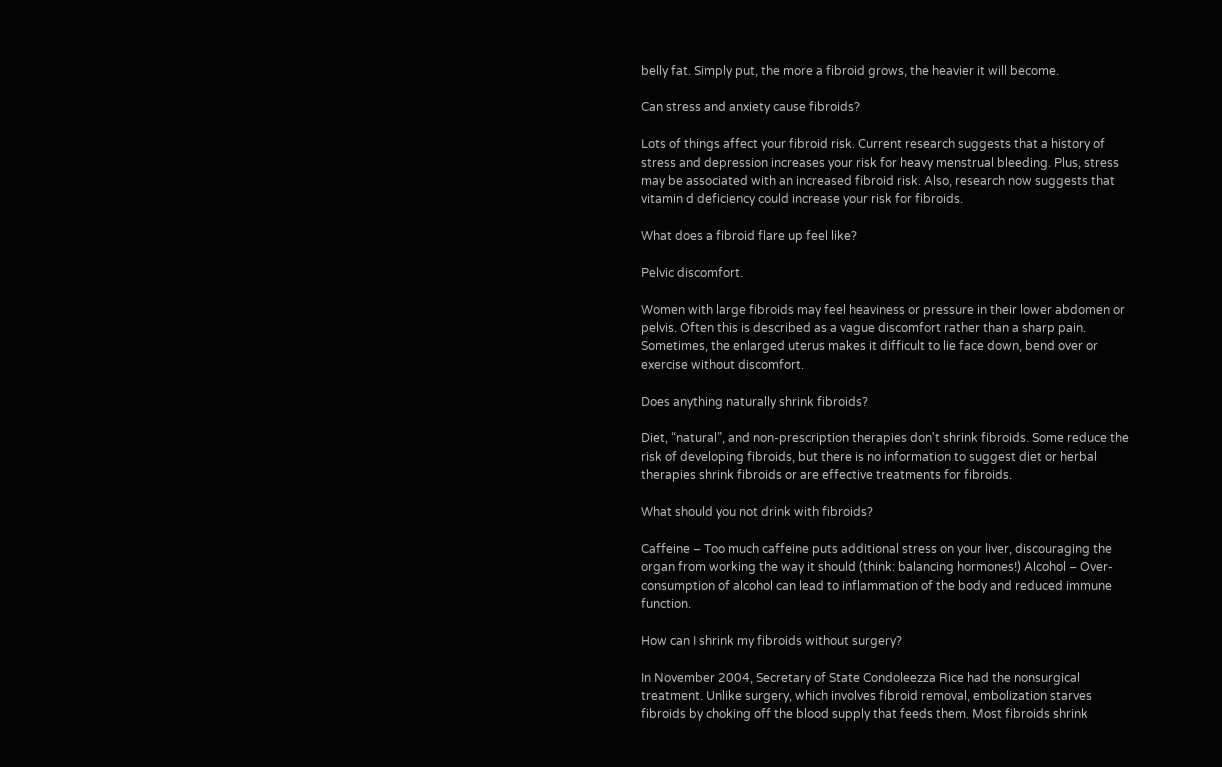belly fat. Simply put, the more a fibroid grows, the heavier it will become.

Can stress and anxiety cause fibroids?

Lots of things affect your fibroid risk. Current research suggests that a history of stress and depression increases your risk for heavy menstrual bleeding. Plus, stress may be associated with an increased fibroid risk. Also, research now suggests that vitamin d deficiency could increase your risk for fibroids.

What does a fibroid flare up feel like?

Pelvic discomfort.

Women with large fibroids may feel heaviness or pressure in their lower abdomen or pelvis. Often this is described as a vague discomfort rather than a sharp pain. Sometimes, the enlarged uterus makes it difficult to lie face down, bend over or exercise without discomfort.

Does anything naturally shrink fibroids?

Diet, “natural”, and non-prescription therapies don't shrink fibroids. Some reduce the risk of developing fibroids, but there is no information to suggest diet or herbal therapies shrink fibroids or are effective treatments for fibroids.

What should you not drink with fibroids?

Caffeine – Too much caffeine puts additional stress on your liver, discouraging the organ from working the way it should (think: balancing hormones!) Alcohol – Over-consumption of alcohol can lead to inflammation of the body and reduced immune function.

How can I shrink my fibroids without surgery?

In November 2004, Secretary of State Condoleezza Rice had the nonsurgical treatment. Unlike surgery, which involves fibroid removal, embolization starves fibroids by choking off the blood supply that feeds them. Most fibroids shrink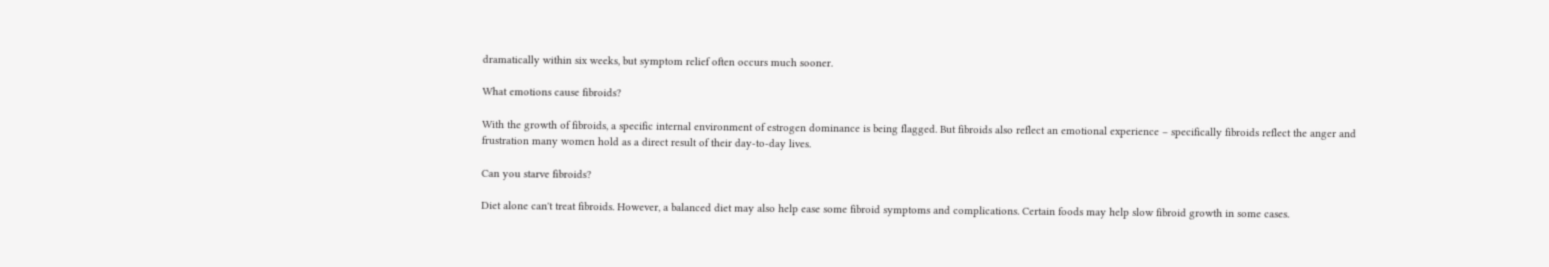dramatically within six weeks, but symptom relief often occurs much sooner.

What emotions cause fibroids?

With the growth of fibroids, a specific internal environment of estrogen dominance is being flagged. But fibroids also reflect an emotional experience – specifically fibroids reflect the anger and frustration many women hold as a direct result of their day-to-day lives.

Can you starve fibroids?

Diet alone can't treat fibroids. However, a balanced diet may also help ease some fibroid symptoms and complications. Certain foods may help slow fibroid growth in some cases.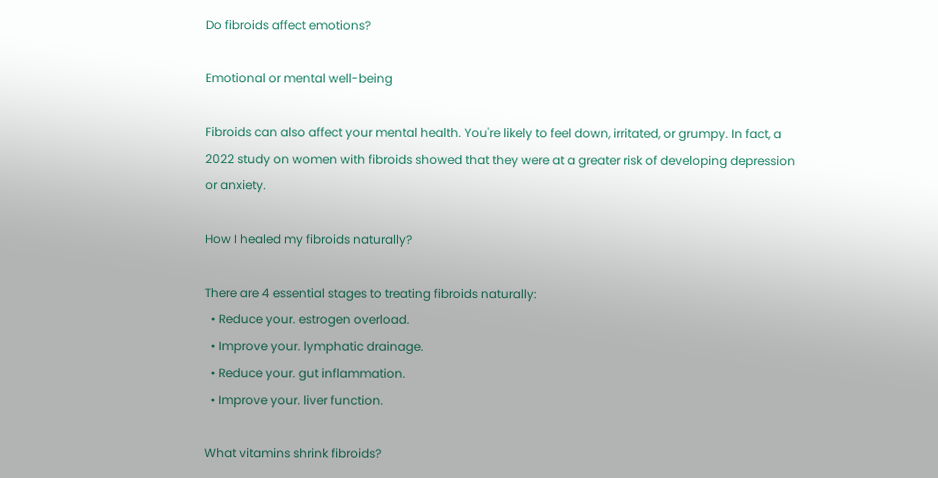Do fibroids affect emotions?

Emotional or mental well-being

Fibroids can also affect your mental health. You're likely to feel down, irritated, or grumpy. In fact, a 2022 study on women with fibroids showed that they were at a greater risk of developing depression or anxiety.

How I healed my fibroids naturally?

There are 4 essential stages to treating fibroids naturally:
  • Reduce your. estrogen overload.
  • Improve your. lymphatic drainage.
  • Reduce your. gut inflammation.
  • Improve your. liver function.

What vitamins shrink fibroids?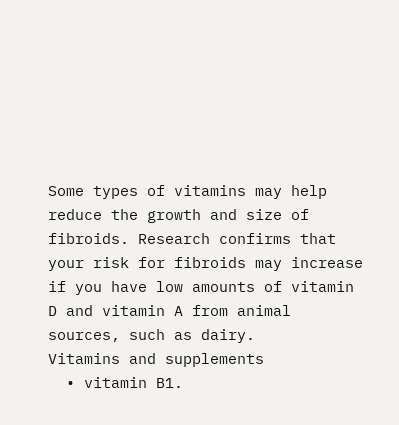Some types of vitamins may help reduce the growth and size of fibroids. Research confirms that your risk for fibroids may increase if you have low amounts of vitamin D and vitamin A from animal sources, such as dairy.
Vitamins and supplements
  • vitamin B1.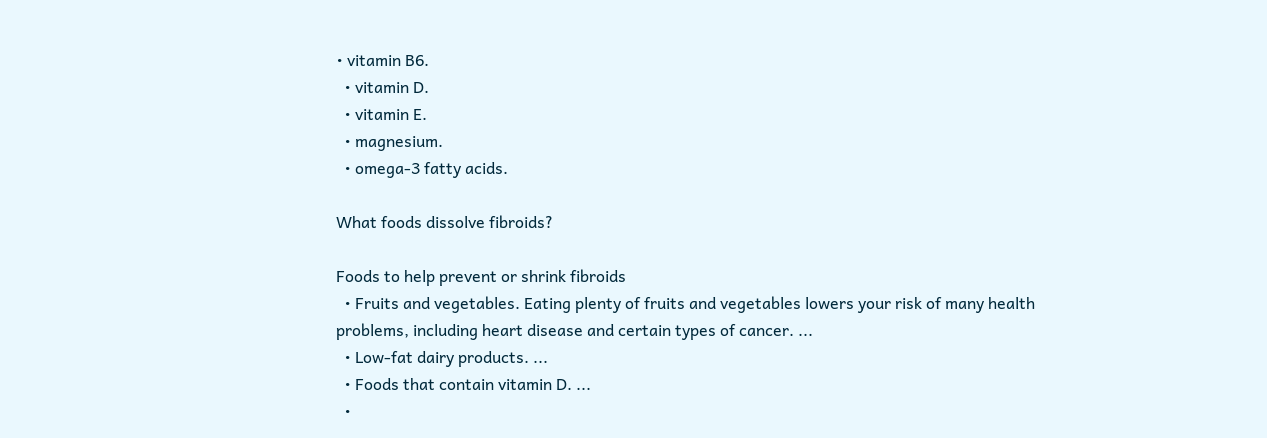• vitamin B6.
  • vitamin D.
  • vitamin E.
  • magnesium.
  • omega-3 fatty acids.

What foods dissolve fibroids?

Foods to help prevent or shrink fibroids
  • Fruits and vegetables. Eating plenty of fruits and vegetables lowers your risk of many health problems, including heart disease and certain types of cancer. ...
  • Low-fat dairy products. ...
  • Foods that contain vitamin D. ...
  •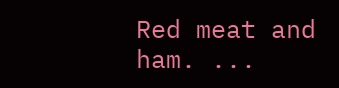Red meat and ham. ...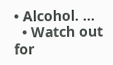• Alcohol. ...
  • Watch out for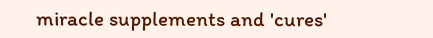miracle supplements and 'cures'